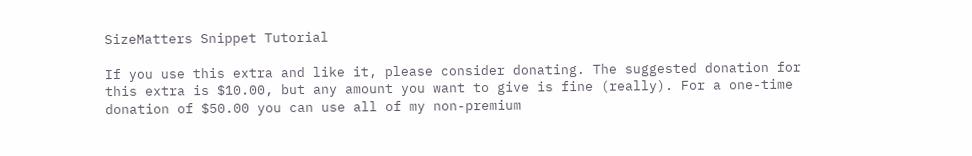SizeMatters Snippet Tutorial

If you use this extra and like it, please consider donating. The suggested donation for this extra is $10.00, but any amount you want to give is fine (really). For a one-time donation of $50.00 you can use all of my non-premium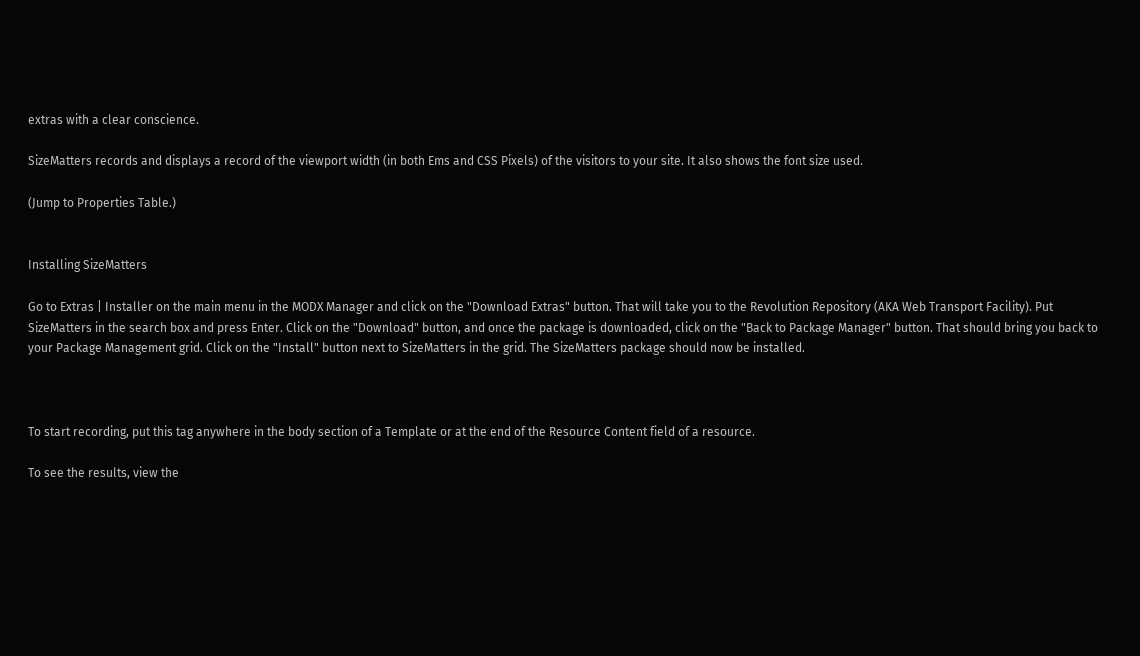extras with a clear conscience.

SizeMatters records and displays a record of the viewport width (in both Ems and CSS Pixels) of the visitors to your site. It also shows the font size used.

(Jump to Properties Table.)


Installing SizeMatters

Go to Extras | Installer on the main menu in the MODX Manager and click on the "Download Extras" button. That will take you to the Revolution Repository (AKA Web Transport Facility). Put SizeMatters in the search box and press Enter. Click on the "Download" button, and once the package is downloaded, click on the "Back to Package Manager" button. That should bring you back to your Package Management grid. Click on the "Install" button next to SizeMatters in the grid. The SizeMatters package should now be installed.



To start recording, put this tag anywhere in the body section of a Template or at the end of the Resource Content field of a resource.

To see the results, view the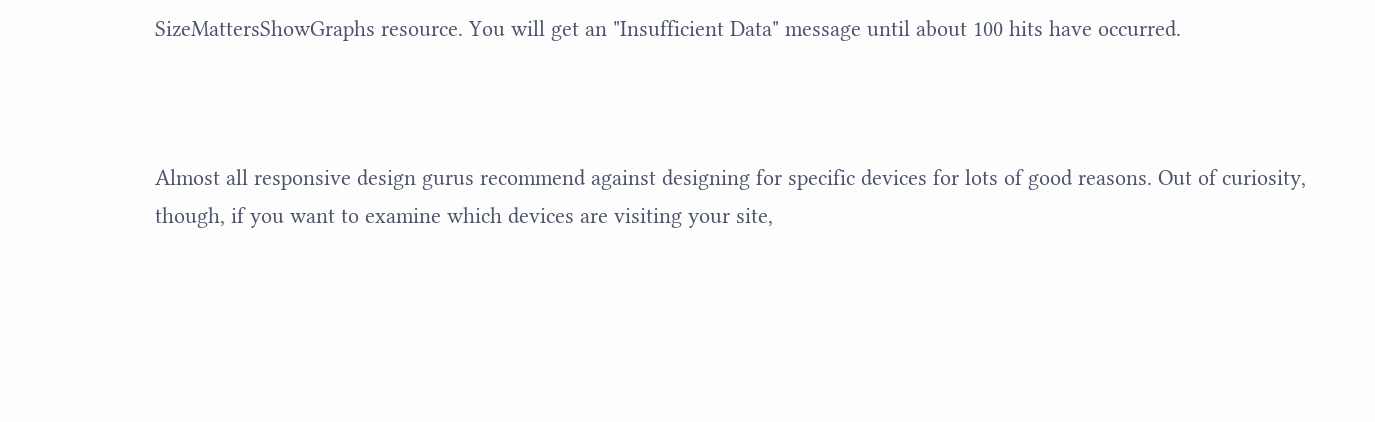SizeMattersShowGraphs resource. You will get an "Insufficient Data" message until about 100 hits have occurred.



Almost all responsive design gurus recommend against designing for specific devices for lots of good reasons. Out of curiosity, though, if you want to examine which devices are visiting your site,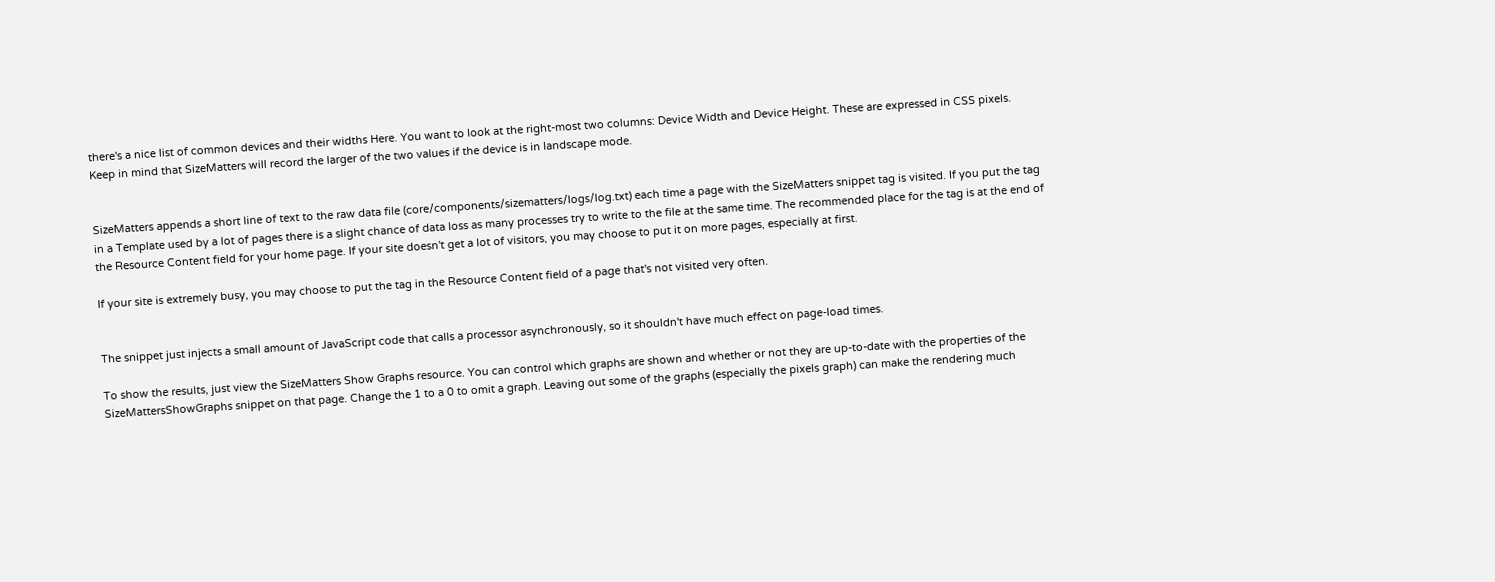there's a nice list of common devices and their widths Here. You want to look at the right-most two columns: Device Width and Device Height. These are expressed in CSS pixels. Keep in mind that SizeMatters will record the larger of the two values if the device is in landscape mode.


SizeMatters appends a short line of text to the raw data file (core/components/sizematters/logs/log.txt) each time a page with the SizeMatters snippet tag is visited. If you put the tag in a Template used by a lot of pages there is a slight chance of data loss as many processes try to write to the file at the same time. The recommended place for the tag is at the end of the Resource Content field for your home page. If your site doesn't get a lot of visitors, you may choose to put it on more pages, especially at first.

If your site is extremely busy, you may choose to put the tag in the Resource Content field of a page that's not visited very often.


The snippet just injects a small amount of JavaScript code that calls a processor asynchronously, so it shouldn't have much effect on page-load times.

To show the results, just view the SizeMatters Show Graphs resource. You can control which graphs are shown and whether or not they are up-to-date with the properties of the SizeMattersShowGraphs snippet on that page. Change the 1 to a 0 to omit a graph. Leaving out some of the graphs (especially the pixels graph) can make the rendering much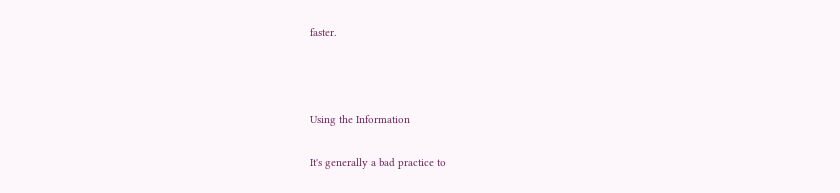faster.



Using the Information

It's generally a bad practice to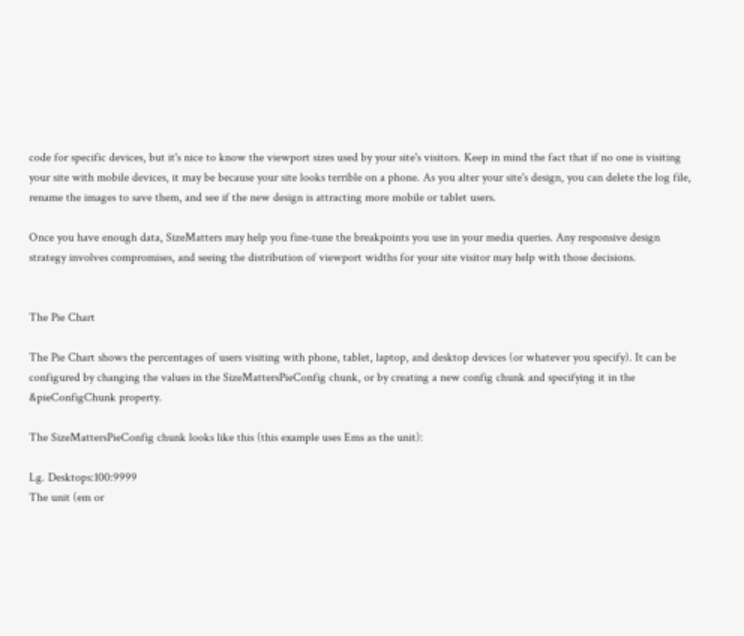code for specific devices, but it's nice to know the viewport sizes used by your site's visitors. Keep in mind the fact that if no one is visiting your site with mobile devices, it may be because your site looks terrible on a phone. As you alter your site's design, you can delete the log file, rename the images to save them, and see if the new design is attracting more mobile or tablet users.

Once you have enough data, SizeMatters may help you fine-tune the breakpoints you use in your media queries. Any responsive design strategy involves compromises, and seeing the distribution of viewport widths for your site visitor may help with those decisions.


The Pie Chart

The Pie Chart shows the percentages of users visiting with phone, tablet, laptop, and desktop devices (or whatever you specify). It can be configured by changing the values in the SizeMattersPieConfig chunk, or by creating a new config chunk and specifying it in the &pieConfigChunk property.

The SizeMattersPieConfig chunk looks like this (this example uses Ems as the unit):

Lg. Desktops:100:9999
The unit (em or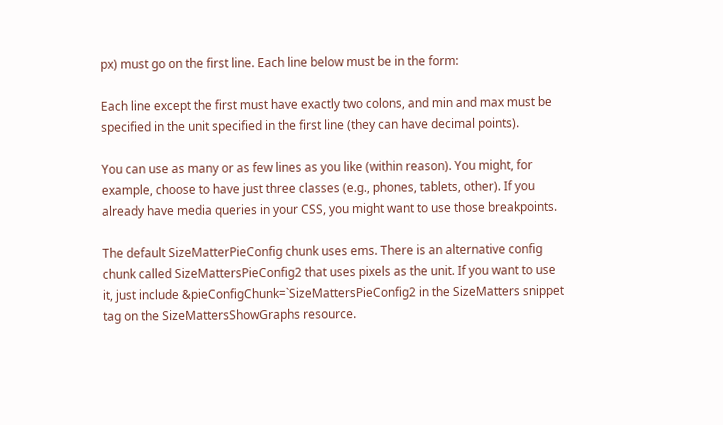px) must go on the first line. Each line below must be in the form:

Each line except the first must have exactly two colons, and min and max must be specified in the unit specified in the first line (they can have decimal points).

You can use as many or as few lines as you like (within reason). You might, for example, choose to have just three classes (e.g., phones, tablets, other). If you already have media queries in your CSS, you might want to use those breakpoints.

The default SizeMatterPieConfig chunk uses ems. There is an alternative config chunk called SizeMattersPieConfig2 that uses pixels as the unit. If you want to use it, just include &pieConfigChunk=`SizeMattersPieConfig2 in the SizeMatters snippet tag on the SizeMattersShowGraphs resource.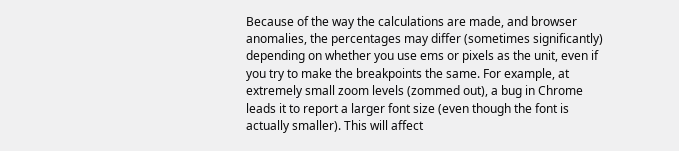Because of the way the calculations are made, and browser anomalies, the percentages may differ (sometimes significantly) depending on whether you use ems or pixels as the unit, even if you try to make the breakpoints the same. For example, at extremely small zoom levels (zommed out), a bug in Chrome leads it to report a larger font size (even though the font is actually smaller). This will affect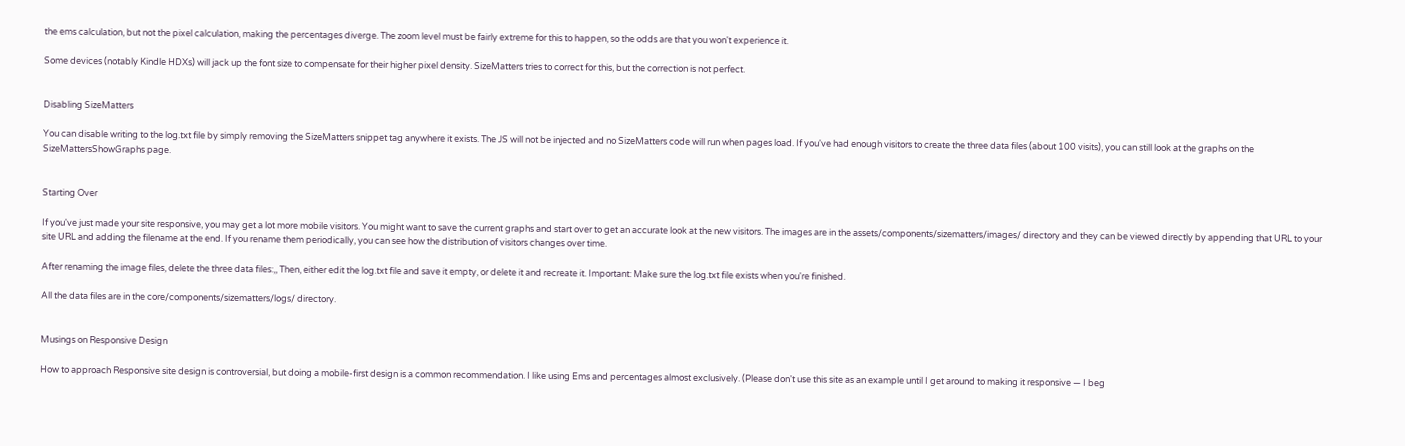the ems calculation, but not the pixel calculation, making the percentages diverge. The zoom level must be fairly extreme for this to happen, so the odds are that you won't experience it.

Some devices (notably Kindle HDXs) will jack up the font size to compensate for their higher pixel density. SizeMatters tries to correct for this, but the correction is not perfect.


Disabling SizeMatters

You can disable writing to the log.txt file by simply removing the SizeMatters snippet tag anywhere it exists. The JS will not be injected and no SizeMatters code will run when pages load. If you've had enough visitors to create the three data files (about 100 visits), you can still look at the graphs on the SizeMattersShowGraphs page.


Starting Over

If you've just made your site responsive, you may get a lot more mobile visitors. You might want to save the current graphs and start over to get an accurate look at the new visitors. The images are in the assets/components/sizematters/images/ directory and they can be viewed directly by appending that URL to your site URL and adding the filename at the end. If you rename them periodically, you can see how the distribution of visitors changes over time.

After renaming the image files, delete the three data files:,, Then, either edit the log.txt file and save it empty, or delete it and recreate it. Important: Make sure the log.txt file exists when you're finished.

All the data files are in the core/components/sizematters/logs/ directory.


Musings on Responsive Design

How to approach Responsive site design is controversial, but doing a mobile-first design is a common recommendation. I like using Ems and percentages almost exclusively. (Please don't use this site as an example until I get around to making it responsive — I beg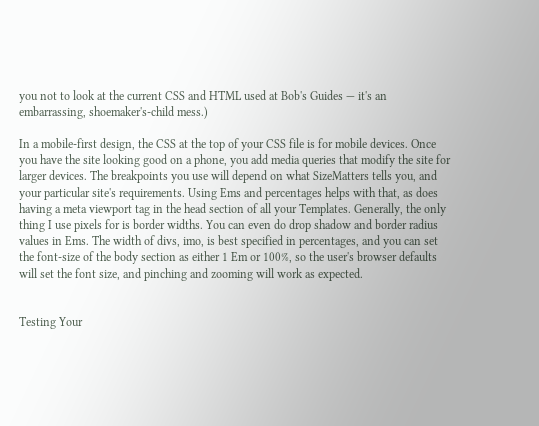you not to look at the current CSS and HTML used at Bob's Guides — it's an embarrassing, shoemaker's-child mess.)

In a mobile-first design, the CSS at the top of your CSS file is for mobile devices. Once you have the site looking good on a phone, you add media queries that modify the site for larger devices. The breakpoints you use will depend on what SizeMatters tells you, and your particular site's requirements. Using Ems and percentages helps with that, as does having a meta viewport tag in the head section of all your Templates. Generally, the only thing I use pixels for is border widths. You can even do drop shadow and border radius values in Ems. The width of divs, imo, is best specified in percentages, and you can set the font-size of the body section as either 1 Em or 100%, so the user's browser defaults will set the font size, and pinching and zooming will work as expected.


Testing Your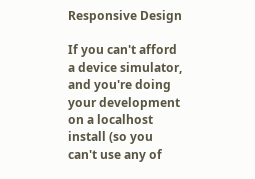Responsive Design

If you can't afford a device simulator, and you're doing your development on a localhost install (so you can't use any of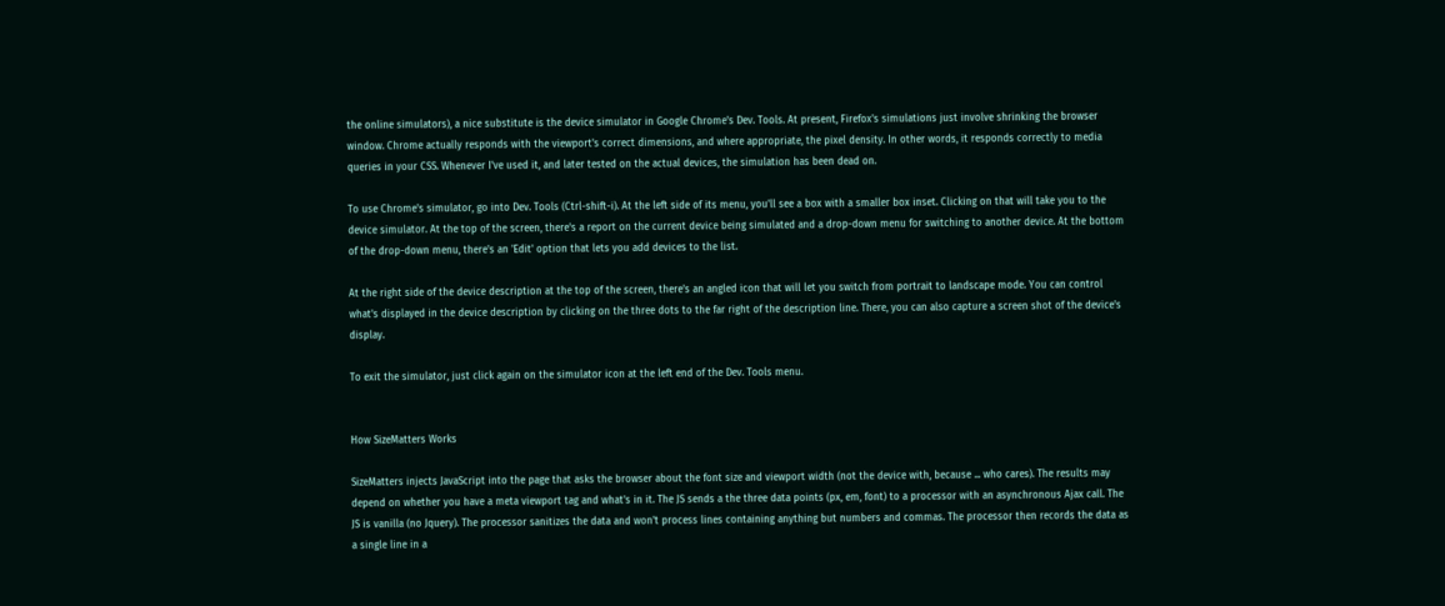the online simulators), a nice substitute is the device simulator in Google Chrome's Dev. Tools. At present, Firefox's simulations just involve shrinking the browser window. Chrome actually responds with the viewport's correct dimensions, and where appropriate, the pixel density. In other words, it responds correctly to media queries in your CSS. Whenever I've used it, and later tested on the actual devices, the simulation has been dead on.

To use Chrome's simulator, go into Dev. Tools (Ctrl-shift-i). At the left side of its menu, you'll see a box with a smaller box inset. Clicking on that will take you to the device simulator. At the top of the screen, there's a report on the current device being simulated and a drop-down menu for switching to another device. At the bottom of the drop-down menu, there's an 'Edit' option that lets you add devices to the list.

At the right side of the device description at the top of the screen, there's an angled icon that will let you switch from portrait to landscape mode. You can control what's displayed in the device description by clicking on the three dots to the far right of the description line. There, you can also capture a screen shot of the device's display.

To exit the simulator, just click again on the simulator icon at the left end of the Dev. Tools menu.


How SizeMatters Works

SizeMatters injects JavaScript into the page that asks the browser about the font size and viewport width (not the device with, because ... who cares). The results may depend on whether you have a meta viewport tag and what's in it. The JS sends a the three data points (px, em, font) to a processor with an asynchronous Ajax call. The JS is vanilla (no Jquery). The processor sanitizes the data and won't process lines containing anything but numbers and commas. The processor then records the data as a single line in a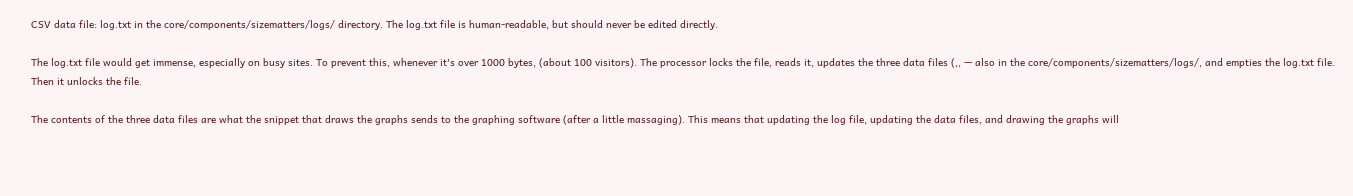CSV data file: log.txt in the core/components/sizematters/logs/ directory. The log.txt file is human-readable, but should never be edited directly.

The log.txt file would get immense, especially on busy sites. To prevent this, whenever it's over 1000 bytes, (about 100 visitors). The processor locks the file, reads it, updates the three data files (,, — also in the core/components/sizematters/logs/, and empties the log.txt file. Then it unlocks the file.

The contents of the three data files are what the snippet that draws the graphs sends to the graphing software (after a little massaging). This means that updating the log file, updating the data files, and drawing the graphs will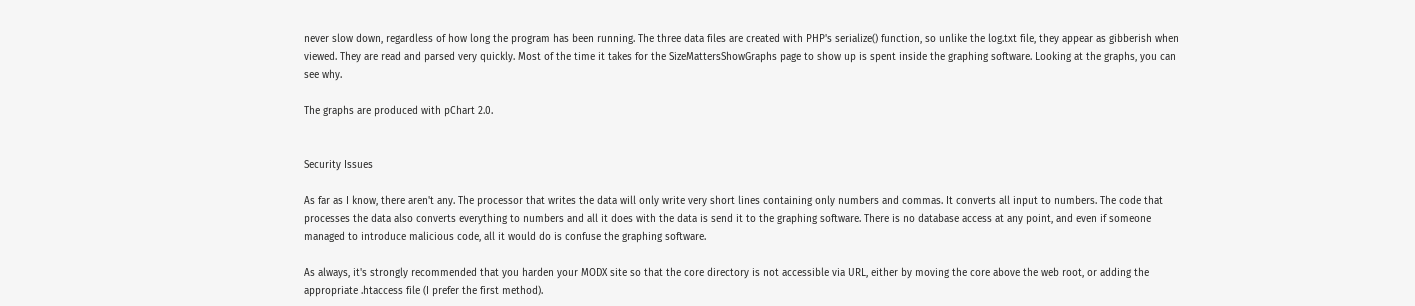never slow down, regardless of how long the program has been running. The three data files are created with PHP's serialize() function, so unlike the log.txt file, they appear as gibberish when viewed. They are read and parsed very quickly. Most of the time it takes for the SizeMattersShowGraphs page to show up is spent inside the graphing software. Looking at the graphs, you can see why.

The graphs are produced with pChart 2.0.


Security Issues

As far as I know, there aren't any. The processor that writes the data will only write very short lines containing only numbers and commas. It converts all input to numbers. The code that processes the data also converts everything to numbers and all it does with the data is send it to the graphing software. There is no database access at any point, and even if someone managed to introduce malicious code, all it would do is confuse the graphing software.

As always, it's strongly recommended that you harden your MODX site so that the core directory is not accessible via URL, either by moving the core above the web root, or adding the appropriate .htaccess file (I prefer the first method).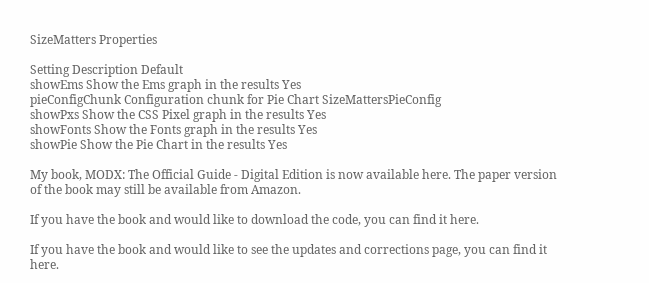SizeMatters Properties

Setting Description Default
showEms Show the Ems graph in the results Yes
pieConfigChunk Configuration chunk for Pie Chart SizeMattersPieConfig
showPxs Show the CSS Pixel graph in the results Yes
showFonts Show the Fonts graph in the results Yes
showPie Show the Pie Chart in the results Yes

My book, MODX: The Official Guide - Digital Edition is now available here. The paper version of the book may still be available from Amazon.

If you have the book and would like to download the code, you can find it here.

If you have the book and would like to see the updates and corrections page, you can find it here.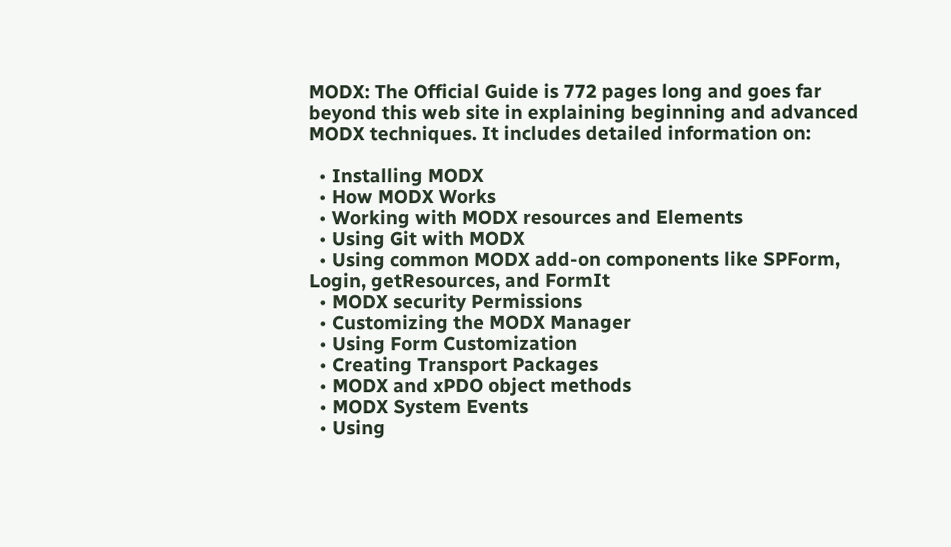MODX: The Official Guide is 772 pages long and goes far beyond this web site in explaining beginning and advanced MODX techniques. It includes detailed information on:

  • Installing MODX
  • How MODX Works
  • Working with MODX resources and Elements
  • Using Git with MODX
  • Using common MODX add-on components like SPForm, Login, getResources, and FormIt
  • MODX security Permissions
  • Customizing the MODX Manager
  • Using Form Customization
  • Creating Transport Packages
  • MODX and xPDO object methods
  • MODX System Events
  • Using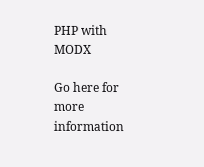PHP with MODX

Go here for more information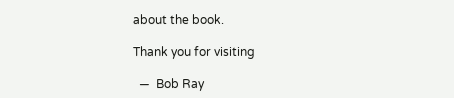about the book.

Thank you for visiting

  —  Bob Ray